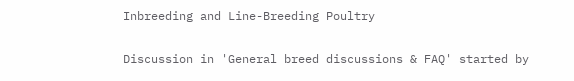Inbreeding and Line-Breeding Poultry

Discussion in 'General breed discussions & FAQ' started by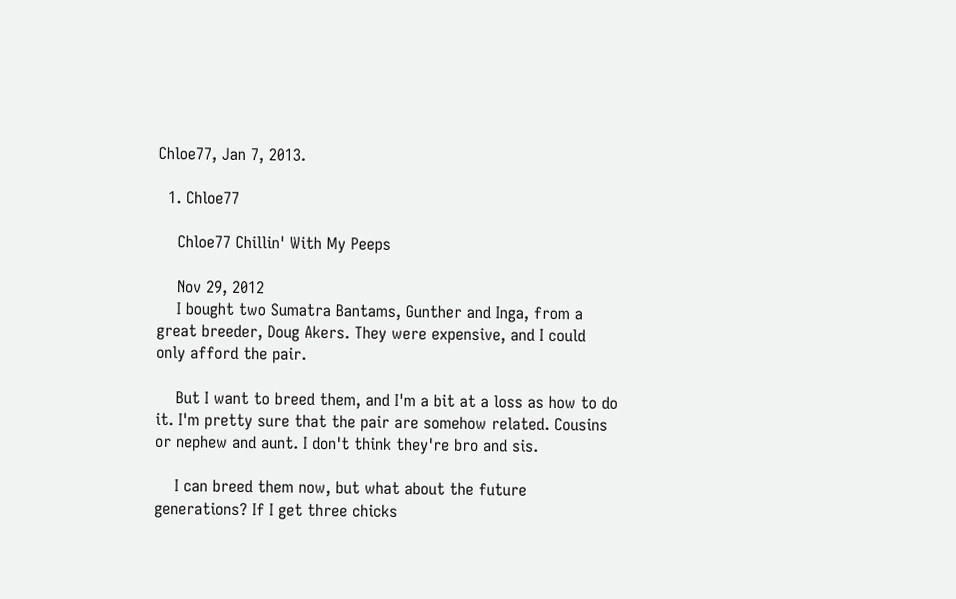Chloe77, Jan 7, 2013.

  1. Chloe77

    Chloe77 Chillin' With My Peeps

    Nov 29, 2012
    I bought two Sumatra Bantams, Gunther and Inga, from a great breeder, Doug Akers. They were expensive, and I could only afford the pair.

    But I want to breed them, and I'm a bit at a loss as how to do it. I'm pretty sure that the pair are somehow related. Cousins or nephew and aunt. I don't think they're bro and sis.

    I can breed them now, but what about the future generations? If I get three chicks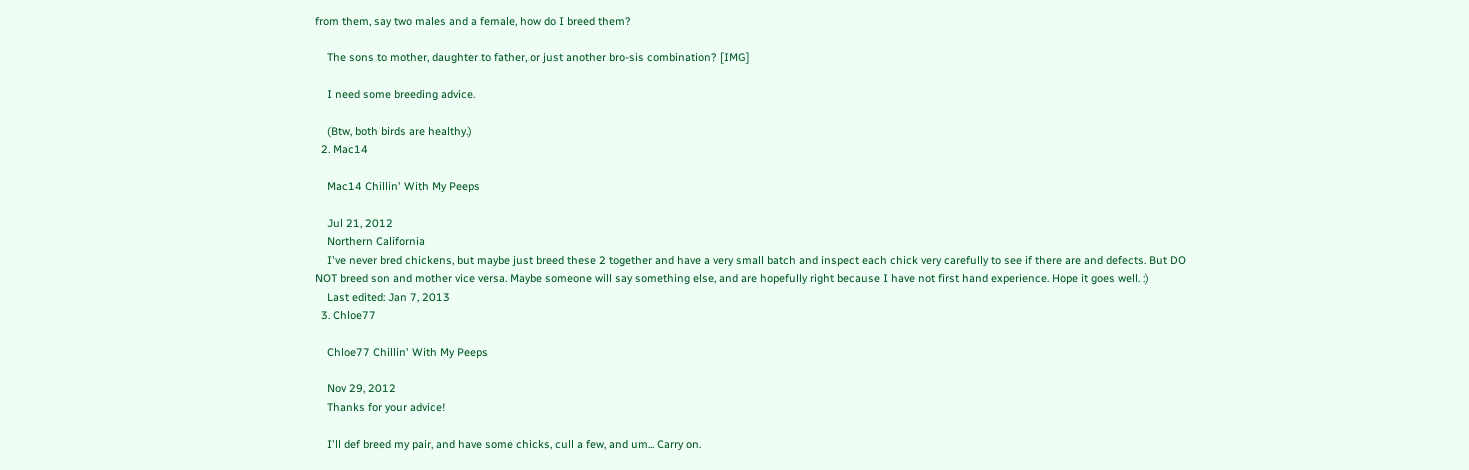from them, say two males and a female, how do I breed them?

    The sons to mother, daughter to father, or just another bro-sis combination? [IMG]

    I need some breeding advice.

    (Btw, both birds are healthy.)
  2. Mac14

    Mac14 Chillin' With My Peeps

    Jul 21, 2012
    Northern California
    I've never bred chickens, but maybe just breed these 2 together and have a very small batch and inspect each chick very carefully to see if there are and defects. But DO NOT breed son and mother vice versa. Maybe someone will say something else, and are hopefully right because I have not first hand experience. Hope it goes well. :)
    Last edited: Jan 7, 2013
  3. Chloe77

    Chloe77 Chillin' With My Peeps

    Nov 29, 2012
    Thanks for your advice!

    I'll def breed my pair, and have some chicks, cull a few, and um... Carry on.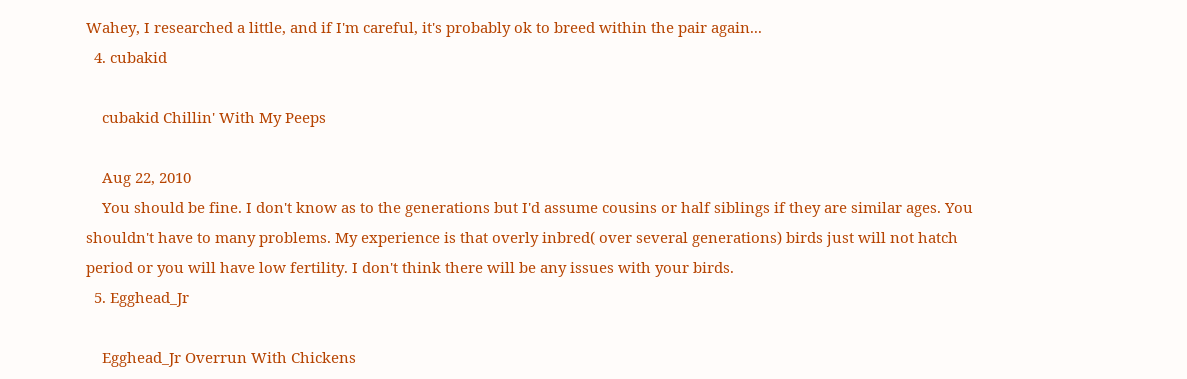Wahey, I researched a little, and if I'm careful, it's probably ok to breed within the pair again...
  4. cubakid

    cubakid Chillin' With My Peeps

    Aug 22, 2010
    You should be fine. I don't know as to the generations but I'd assume cousins or half siblings if they are similar ages. You shouldn't have to many problems. My experience is that overly inbred( over several generations) birds just will not hatch period or you will have low fertility. I don't think there will be any issues with your birds.
  5. Egghead_Jr

    Egghead_Jr Overrun With Chickens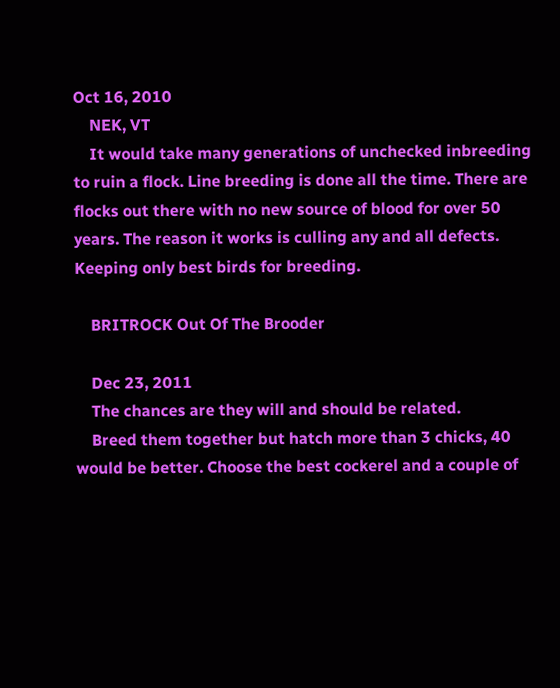Oct 16, 2010
    NEK, VT
    It would take many generations of unchecked inbreeding to ruin a flock. Line breeding is done all the time. There are flocks out there with no new source of blood for over 50 years. The reason it works is culling any and all defects. Keeping only best birds for breeding.

    BRITROCK Out Of The Brooder

    Dec 23, 2011
    The chances are they will and should be related.
    Breed them together but hatch more than 3 chicks, 40 would be better. Choose the best cockerel and a couple of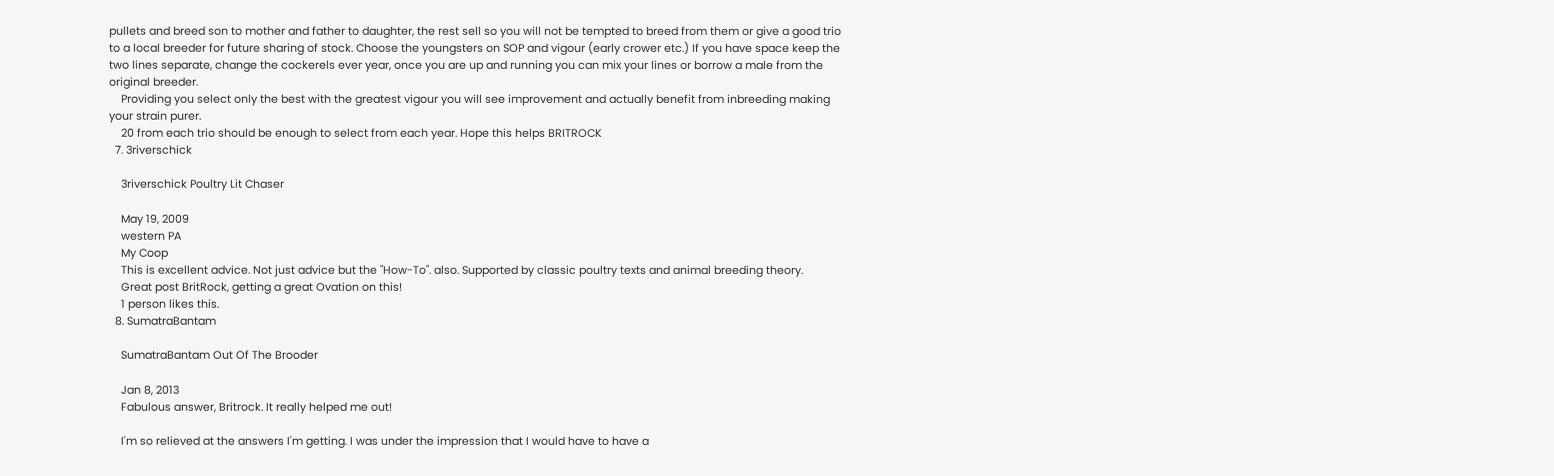pullets and breed son to mother and father to daughter, the rest sell so you will not be tempted to breed from them or give a good trio to a local breeder for future sharing of stock. Choose the youngsters on SOP and vigour (early crower etc.) If you have space keep the two lines separate, change the cockerels ever year, once you are up and running you can mix your lines or borrow a male from the original breeder.
    Providing you select only the best with the greatest vigour you will see improvement and actually benefit from inbreeding making your strain purer.
    20 from each trio should be enough to select from each year. Hope this helps BRITROCK
  7. 3riverschick

    3riverschick Poultry Lit Chaser

    May 19, 2009
    western PA
    My Coop
    This is excellent advice. Not just advice but the "How-To". also. Supported by classic poultry texts and animal breeding theory.
    Great post BritRock, getting a great Ovation on this!
    1 person likes this.
  8. SumatraBantam

    SumatraBantam Out Of The Brooder

    Jan 8, 2013
    Fabulous answer, Britrock. It really helped me out!

    I'm so relieved at the answers I'm getting. I was under the impression that I would have to have a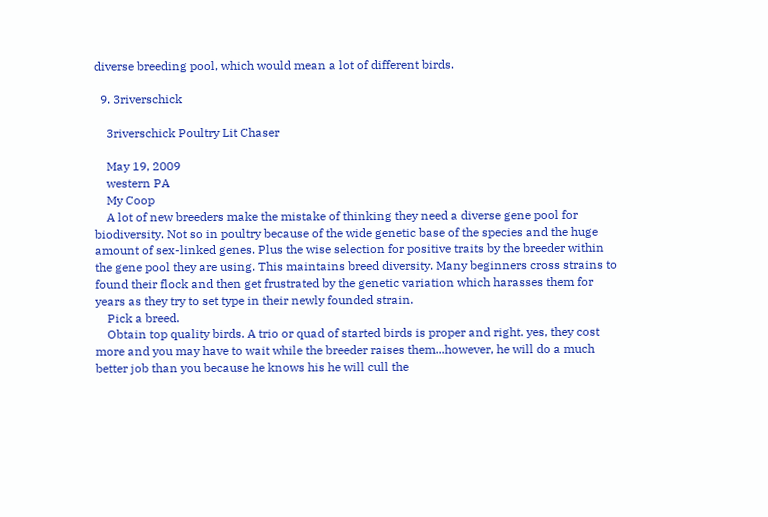diverse breeding pool, which would mean a lot of different birds.

  9. 3riverschick

    3riverschick Poultry Lit Chaser

    May 19, 2009
    western PA
    My Coop
    A lot of new breeders make the mistake of thinking they need a diverse gene pool for biodiversity. Not so in poultry because of the wide genetic base of the species and the huge amount of sex-linked genes. Plus the wise selection for positive traits by the breeder within the gene pool they are using. This maintains breed diversity. Many beginners cross strains to found their flock and then get frustrated by the genetic variation which harasses them for years as they try to set type in their newly founded strain.
    Pick a breed.
    Obtain top quality birds. A trio or quad of started birds is proper and right. yes, they cost more and you may have to wait while the breeder raises them...however, he will do a much better job than you because he knows his he will cull the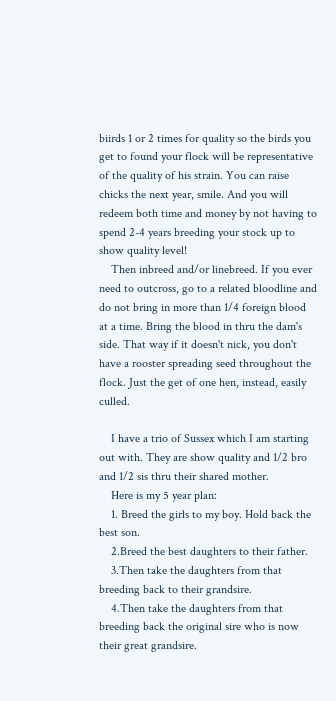biirds 1 or 2 times for quality so the birds you get to found your flock will be representative of the quality of his strain. You can raise chicks the next year, smile. And you will redeem both time and money by not having to spend 2-4 years breeding your stock up to show quality level!
    Then inbreed and/or linebreed. If you ever need to outcross, go to a related bloodline and do not bring in more than 1/4 foreign blood at a time. Bring the blood in thru the dam's side. That way if it doesn't nick, you don't have a rooster spreading seed throughout the flock. Just the get of one hen, instead, easily culled.

    I have a trio of Sussex which I am starting out with. They are show quality and 1/2 bro and 1/2 sis thru their shared mother.
    Here is my 5 year plan:
    1. Breed the girls to my boy. Hold back the best son.
    2.Breed the best daughters to their father.
    3.Then take the daughters from that breeding back to their grandsire.
    4.Then take the daughters from that breeding back the original sire who is now their great grandsire.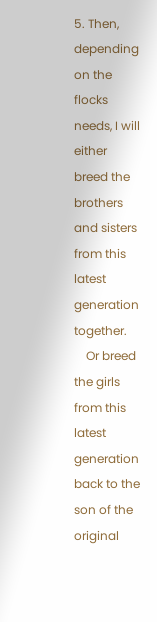5. Then, depending on the flocks needs, I will either breed the brothers and sisters from this latest generation together.
    Or breed the girls from this latest generation back to the son of the original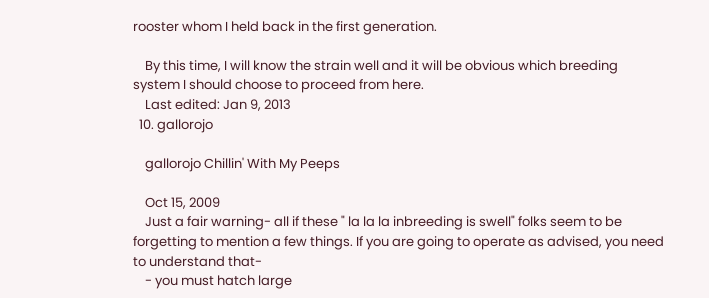rooster whom I held back in the first generation.

    By this time, I will know the strain well and it will be obvious which breeding system I should choose to proceed from here.
    Last edited: Jan 9, 2013
  10. gallorojo

    gallorojo Chillin' With My Peeps

    Oct 15, 2009
    Just a fair warning- all if these " la la la inbreeding is swell" folks seem to be forgetting to mention a few things. If you are going to operate as advised, you need to understand that-
    - you must hatch large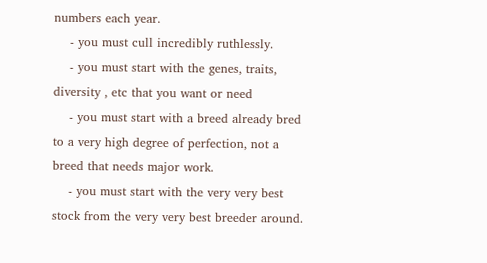numbers each year.
    - you must cull incredibly ruthlessly.
    - you must start with the genes, traits, diversity , etc that you want or need
    - you must start with a breed already bred to a very high degree of perfection, not a breed that needs major work.
    - you must start with the very very best stock from the very very best breeder around.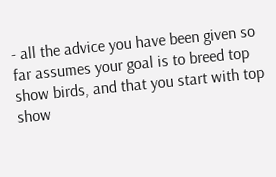- all the advice you have been given so far assumes your goal is to breed top show birds, and that you start with top show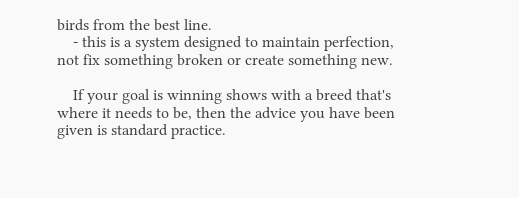birds from the best line.
    - this is a system designed to maintain perfection, not fix something broken or create something new.

    If your goal is winning shows with a breed that's where it needs to be, then the advice you have been given is standard practice.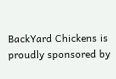BackYard Chickens is proudly sponsored by